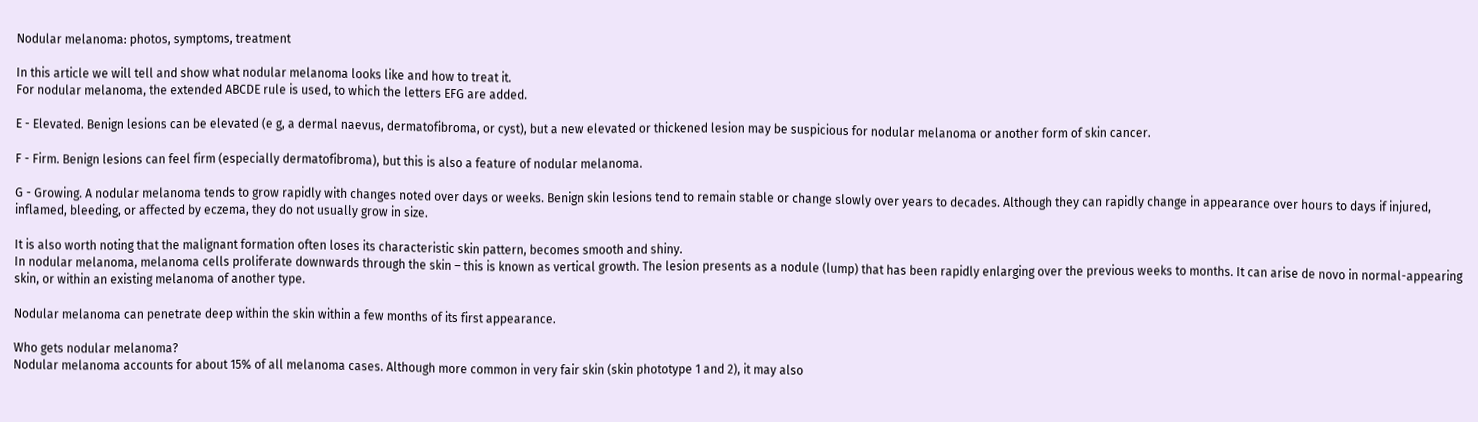Nodular melanoma: photos, symptoms, treatment

In this article we will tell and show what nodular melanoma looks like and how to treat it.
For nodular melanoma, the extended ABCDE rule is used, to which the letters EFG are added.

E - Elevated. Benign lesions can be elevated (e g, a dermal naevus, dermatofibroma, or cyst), but a new elevated or thickened lesion may be suspicious for nodular melanoma or another form of skin cancer.

F - Firm. Benign lesions can feel firm (especially dermatofibroma), but this is also a feature of nodular melanoma.

G - Growing. A nodular melanoma tends to grow rapidly with changes noted over days or weeks. Benign skin lesions tend to remain stable or change slowly over years to decades. Although they can rapidly change in appearance over hours to days if injured, inflamed, bleeding, or affected by eczema, they do not usually grow in size.

It is also worth noting that the malignant formation often loses its characteristic skin pattern, becomes smooth and shiny.
In nodular melanoma, melanoma cells proliferate downwards through the skin – this is known as vertical growth. The lesion presents as a nodule (lump) that has been rapidly enlarging over the previous weeks to months. It can arise de novo in normal-appearing skin, or within an existing melanoma of another type.

Nodular melanoma can penetrate deep within the skin within a few months of its first appearance.

Who gets nodular melanoma?
Nodular melanoma accounts for about 15% of all melanoma cases. Although more common in very fair skin (skin phototype 1 and 2), it may also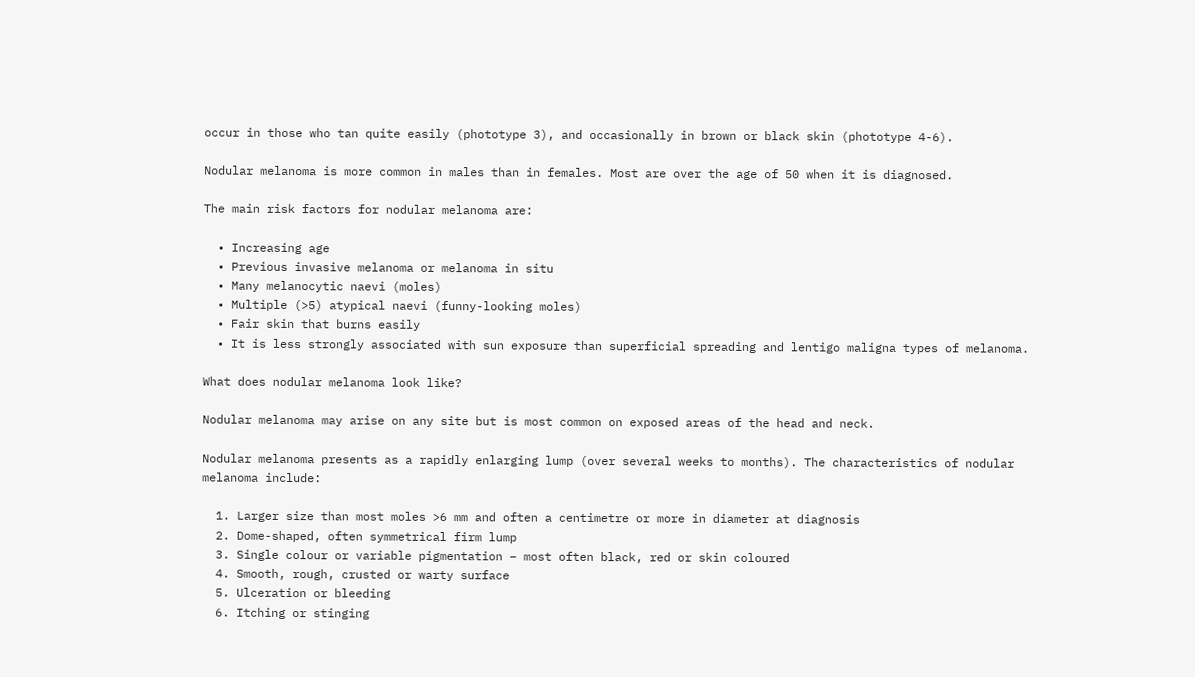occur in those who tan quite easily (phototype 3), and occasionally in brown or black skin (phototype 4-6).

Nodular melanoma is more common in males than in females. Most are over the age of 50 when it is diagnosed.

The main risk factors for nodular melanoma are:

  • Increasing age
  • Previous invasive melanoma or melanoma in situ
  • Many melanocytic naevi (moles)
  • Multiple (>5) atypical naevi (funny-looking moles)
  • Fair skin that burns easily
  • It is less strongly associated with sun exposure than superficial spreading and lentigo maligna types of melanoma.

What does nodular melanoma look like?

Nodular melanoma may arise on any site but is most common on exposed areas of the head and neck.

Nodular melanoma presents as a rapidly enlarging lump (over several weeks to months). The characteristics of nodular melanoma include:

  1. Larger size than most moles >6 mm and often a centimetre or more in diameter at diagnosis
  2. Dome-shaped, often symmetrical firm lump
  3. Single colour or variable pigmentation – most often black, red or skin coloured
  4. Smooth, rough, crusted or warty surface
  5. Ulceration or bleeding
  6. Itching or stinging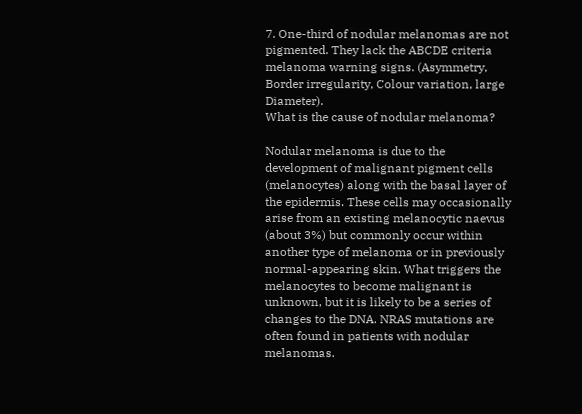7. One-third of nodular melanomas are not pigmented. They lack the ABCDE criteria melanoma warning signs. (Asymmetry, Border irregularity, Colour variation, large Diameter).
What is the cause of nodular melanoma?

Nodular melanoma is due to the development of malignant pigment cells (melanocytes) along with the basal layer of the epidermis. These cells may occasionally arise from an existing melanocytic naevus (about 3%) but commonly occur within another type of melanoma or in previously normal-appearing skin. What triggers the melanocytes to become malignant is unknown, but it is likely to be a series of changes to the DNA. NRAS mutations are often found in patients with nodular melanomas.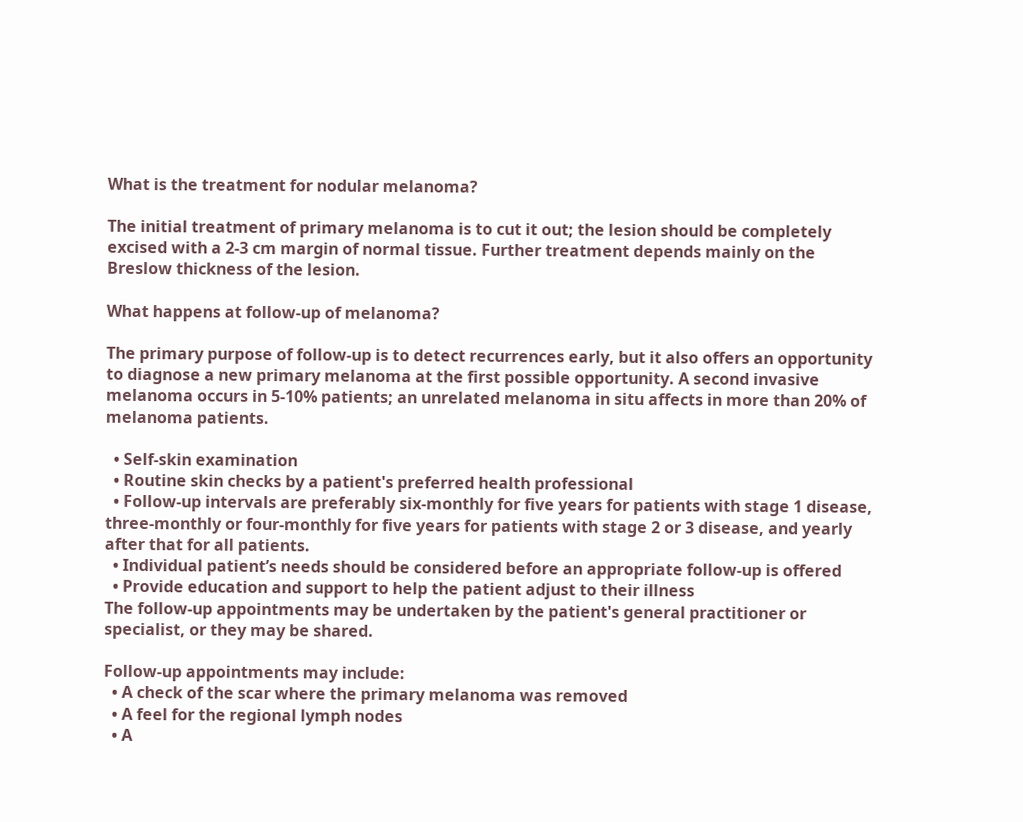What is the treatment for nodular melanoma?

The initial treatment of primary melanoma is to cut it out; the lesion should be completely excised with a 2-3 cm margin of normal tissue. Further treatment depends mainly on the Breslow thickness of the lesion.

What happens at follow-up of melanoma?

The primary purpose of follow-up is to detect recurrences early, but it also offers an opportunity to diagnose a new primary melanoma at the first possible opportunity. A second invasive melanoma occurs in 5-10% patients; an unrelated melanoma in situ affects in more than 20% of melanoma patients.

  • Self-skin examination
  • Routine skin checks by a patient's preferred health professional
  • Follow-up intervals are preferably six-monthly for five years for patients with stage 1 disease, three-monthly or four-monthly for five years for patients with stage 2 or 3 disease, and yearly after that for all patients.
  • Individual patient’s needs should be considered before an appropriate follow-up is offered
  • Provide education and support to help the patient adjust to their illness
The follow-up appointments may be undertaken by the patient's general practitioner or specialist, or they may be shared.

Follow-up appointments may include:
  • A check of the scar where the primary melanoma was removed
  • A feel for the regional lymph nodes
  • A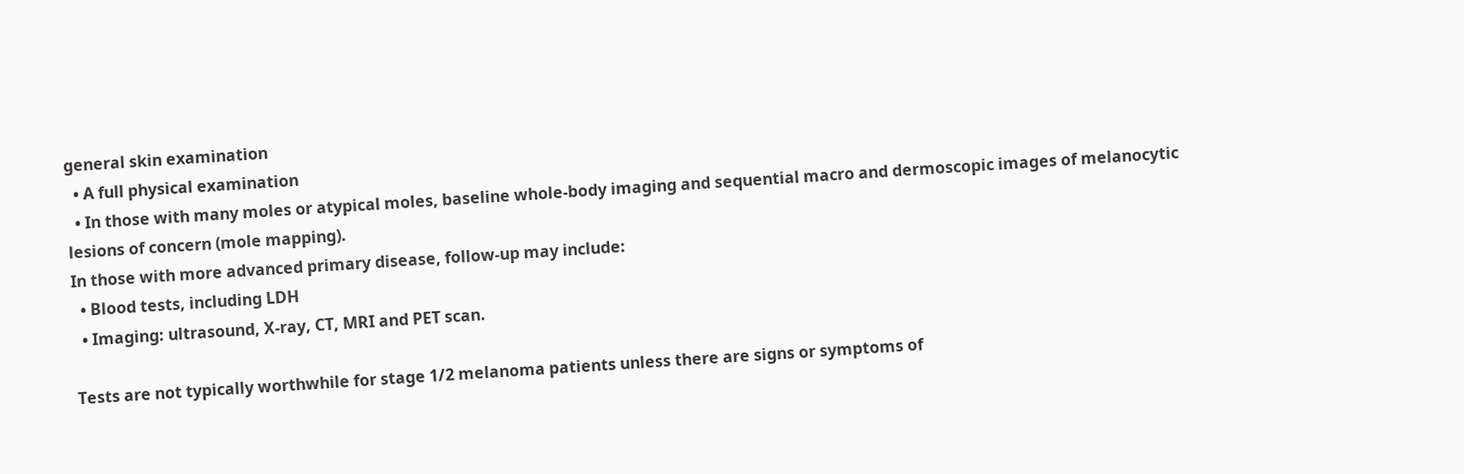general skin examination
  • A full physical examination
  • In those with many moles or atypical moles, baseline whole-body imaging and sequential macro and dermoscopic images of melanocytic lesions of concern (mole mapping).
In those with more advanced primary disease, follow-up may include:
  • Blood tests, including LDH
  • Imaging: ultrasound, X-ray, CT, MRI and PET scan.

Tests are not typically worthwhile for stage 1/2 melanoma patients unless there are signs or symptoms of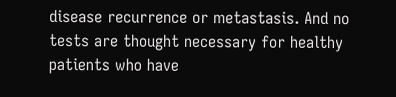disease recurrence or metastasis. And no tests are thought necessary for healthy patients who have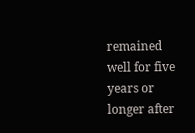remained well for five years or longer after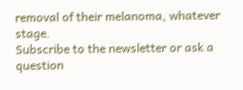removal of their melanoma, whatever stage.
Subscribe to the newsletter or ask a question